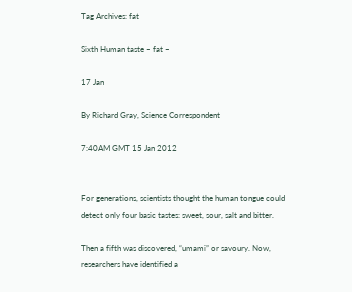Tag Archives: fat

Sixth Human taste – fat –

17 Jan

By Richard Gray, Science Correspondent

7:40AM GMT 15 Jan 2012


For generations, scientists thought the human tongue could detect only four basic tastes: sweet, sour, salt and bitter.

Then a fifth was discovered, “umami” or savoury. Now, researchers have identified a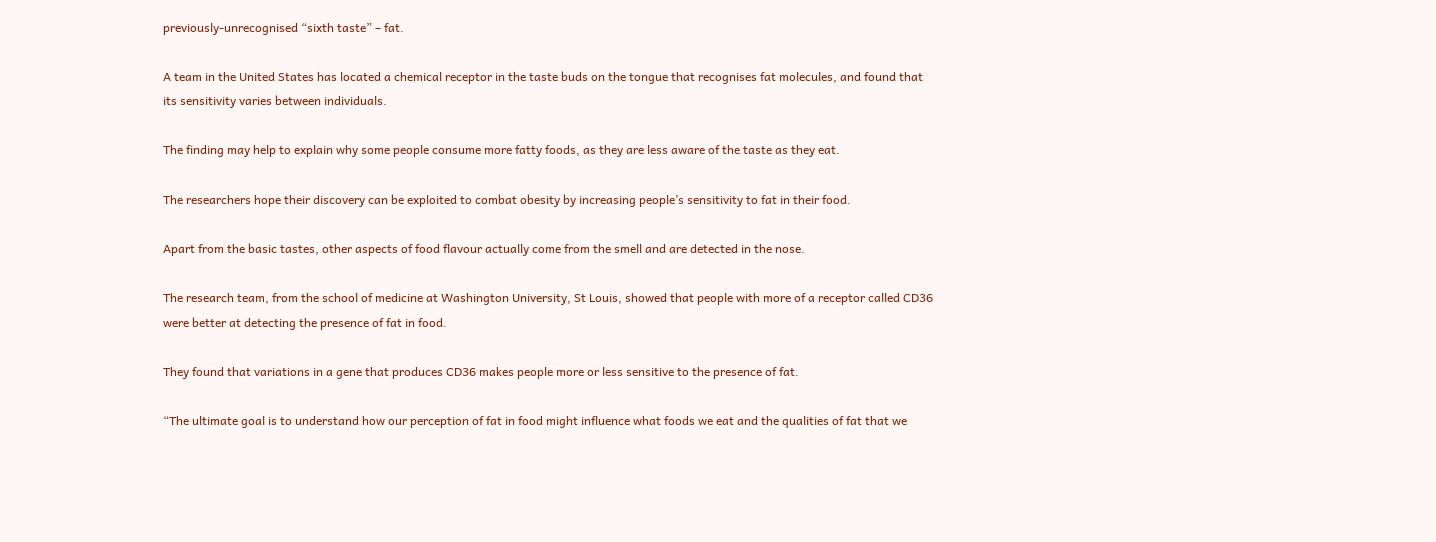previously-unrecognised “sixth taste” – fat.

A team in the United States has located a chemical receptor in the taste buds on the tongue that recognises fat molecules, and found that its sensitivity varies between individuals.

The finding may help to explain why some people consume more fatty foods, as they are less aware of the taste as they eat.

The researchers hope their discovery can be exploited to combat obesity by increasing people’s sensitivity to fat in their food.

Apart from the basic tastes, other aspects of food flavour actually come from the smell and are detected in the nose.

The research team, from the school of medicine at Washington University, St Louis, showed that people with more of a receptor called CD36 were better at detecting the presence of fat in food.

They found that variations in a gene that produces CD36 makes people more or less sensitive to the presence of fat.

“The ultimate goal is to understand how our perception of fat in food might influence what foods we eat and the qualities of fat that we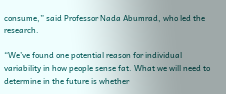consume,” said Professor Nada Abumrad, who led the research.

“We’ve found one potential reason for individual variability in how people sense fat. What we will need to determine in the future is whether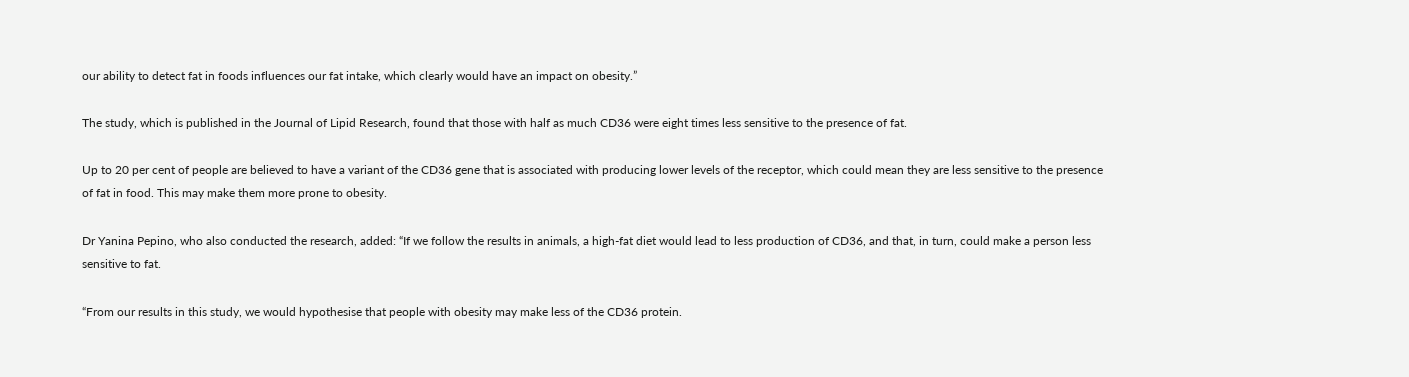our ability to detect fat in foods influences our fat intake, which clearly would have an impact on obesity.”

The study, which is published in the Journal of Lipid Research, found that those with half as much CD36 were eight times less sensitive to the presence of fat.

Up to 20 per cent of people are believed to have a variant of the CD36 gene that is associated with producing lower levels of the receptor, which could mean they are less sensitive to the presence of fat in food. This may make them more prone to obesity.

Dr Yanina Pepino, who also conducted the research, added: “If we follow the results in animals, a high-fat diet would lead to less production of CD36, and that, in turn, could make a person less sensitive to fat.

“From our results in this study, we would hypothesise that people with obesity may make less of the CD36 protein.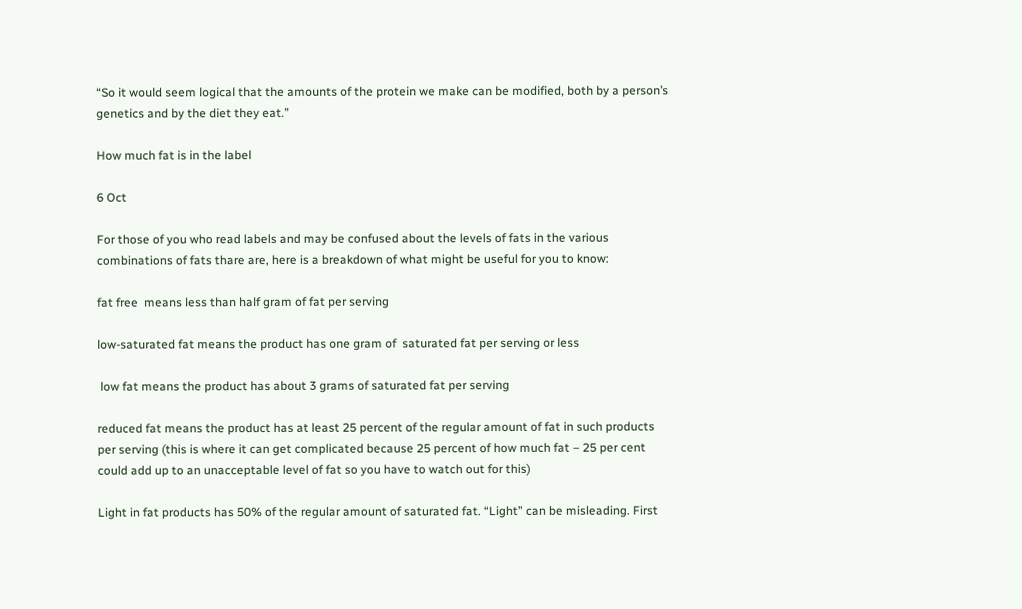“So it would seem logical that the amounts of the protein we make can be modified, both by a person’s genetics and by the diet they eat.”

How much fat is in the label

6 Oct

For those of you who read labels and may be confused about the levels of fats in the various combinations of fats thare are, here is a breakdown of what might be useful for you to know:

fat free  means less than half gram of fat per serving

low-saturated fat means the product has one gram of  saturated fat per serving or less

 low fat means the product has about 3 grams of saturated fat per serving

reduced fat means the product has at least 25 percent of the regular amount of fat in such products per serving (this is where it can get complicated because 25 percent of how much fat – 25 per cent could add up to an unacceptable level of fat so you have to watch out for this)

Light in fat products has 50% of the regular amount of saturated fat. “Light” can be misleading. First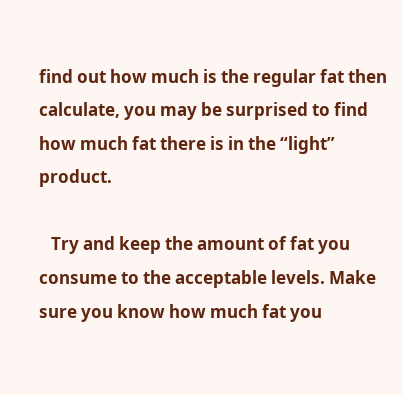find out how much is the regular fat then calculate, you may be surprised to find how much fat there is in the “light” product.

   Try and keep the amount of fat you consume to the acceptable levels. Make sure you know how much fat you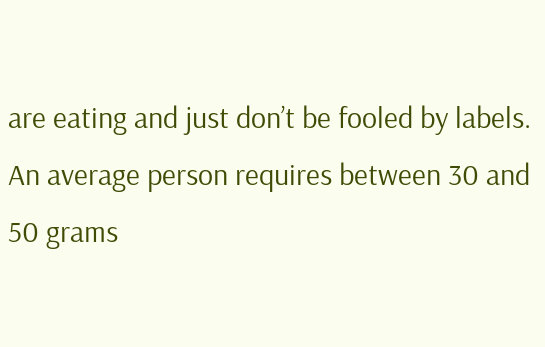are eating and just don’t be fooled by labels. An average person requires between 30 and  50 grams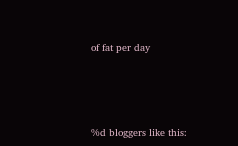of fat per day




%d bloggers like this: